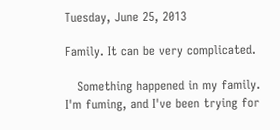Tuesday, June 25, 2013

Family. It can be very complicated.

   Something happened in my family. I'm fuming, and I've been trying for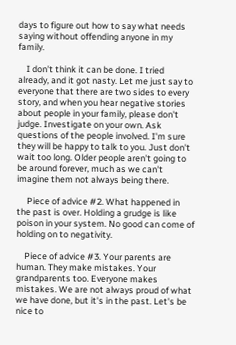days to figure out how to say what needs saying without offending anyone in my family.

    I don't think it can be done. I tried already, and it got nasty. Let me just say to everyone that there are two sides to every story, and when you hear negative stories about people in your family, please don't judge. Investigate on your own. Ask questions of the people involved. I'm sure they will be happy to talk to you. Just don't wait too long. Older people aren't going to be around forever, much as we can't imagine them not always being there.

     Piece of advice #2. What happened in the past is over. Holding a grudge is like poison in your system. No good can come of holding on to negativity.

    Piece of advice #3. Your parents are human. They make mistakes. Your grandparents too. Everyone makes mistakes. We are not always proud of what we have done, but it's in the past. Let's be nice to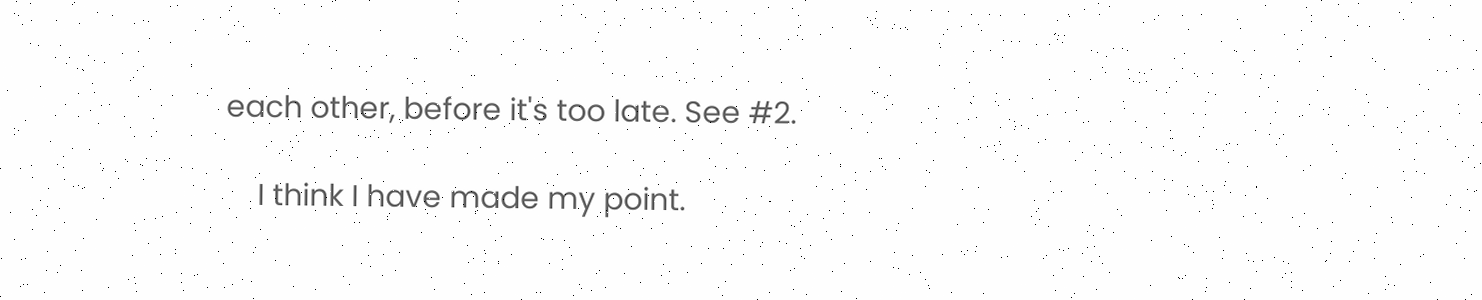each other, before it's too late. See #2.

    I think I have made my point.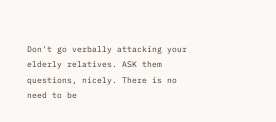Don't go verbally attacking your elderly relatives. ASK them questions, nicely. There is no need to be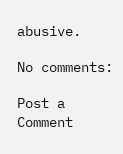abusive.

No comments:

Post a Comment